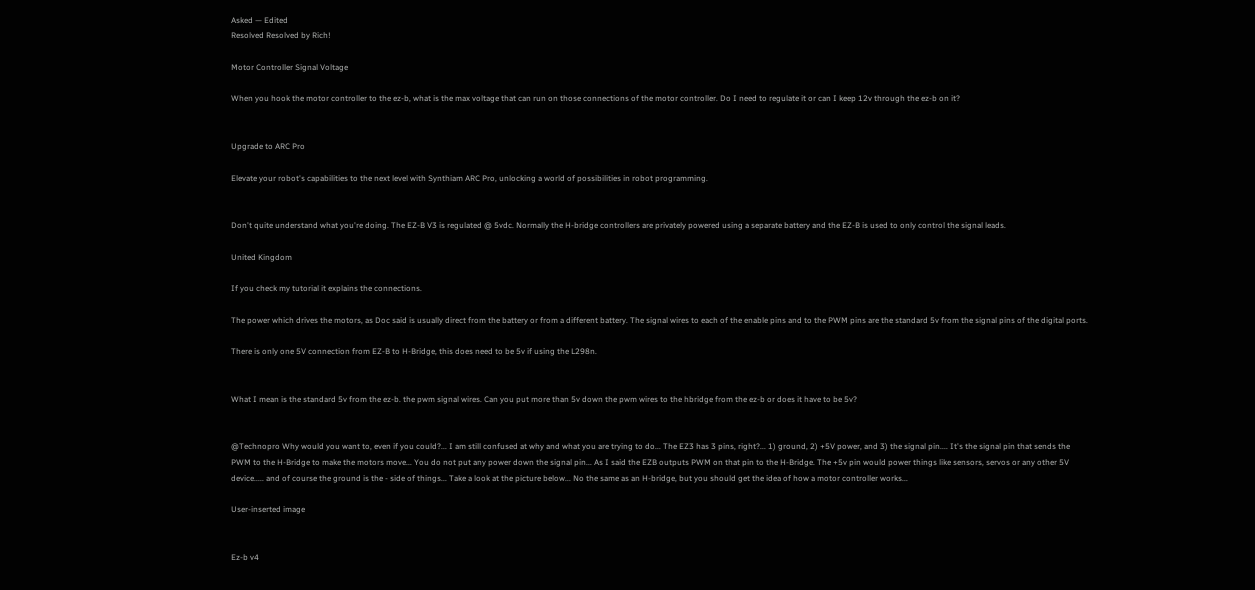Asked — Edited
Resolved Resolved by Rich!

Motor Controller Signal Voltage

When you hook the motor controller to the ez-b, what is the max voltage that can run on those connections of the motor controller. Do I need to regulate it or can I keep 12v through the ez-b on it?


Upgrade to ARC Pro

Elevate your robot's capabilities to the next level with Synthiam ARC Pro, unlocking a world of possibilities in robot programming.


Don't quite understand what you're doing. The EZ-B V3 is regulated @ 5vdc. Normally the H-bridge controllers are privately powered using a separate battery and the EZ-B is used to only control the signal leads.

United Kingdom

If you check my tutorial it explains the connections.

The power which drives the motors, as Doc said is usually direct from the battery or from a different battery. The signal wires to each of the enable pins and to the PWM pins are the standard 5v from the signal pins of the digital ports.

There is only one 5V connection from EZ-B to H-Bridge, this does need to be 5v if using the L298n.


What I mean is the standard 5v from the ez-b. the pwm signal wires. Can you put more than 5v down the pwm wires to the hbridge from the ez-b or does it have to be 5v?


@Technopro Why would you want to, even if you could?... I am still confused at why and what you are trying to do... The EZ3 has 3 pins, right?... 1) ground, 2) +5V power, and 3) the signal pin.... It's the signal pin that sends the PWM to the H-Bridge to make the motors move... You do not put any power down the signal pin... As I said the EZB outputs PWM on that pin to the H-Bridge. The +5v pin would power things like sensors, servos or any other 5V device..... and of course the ground is the - side of things... Take a look at the picture below... No the same as an H-bridge, but you should get the idea of how a motor controller works...

User-inserted image


Ez-b v4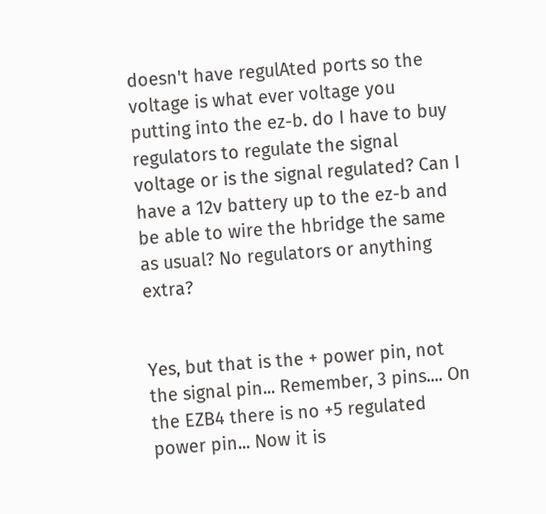doesn't have regulAted ports so the voltage is what ever voltage you putting into the ez-b. do I have to buy regulators to regulate the signal voltage or is the signal regulated? Can I have a 12v battery up to the ez-b and be able to wire the hbridge the same as usual? No regulators or anything extra?


Yes, but that is the + power pin, not the signal pin... Remember, 3 pins.... On the EZB4 there is no +5 regulated power pin... Now it is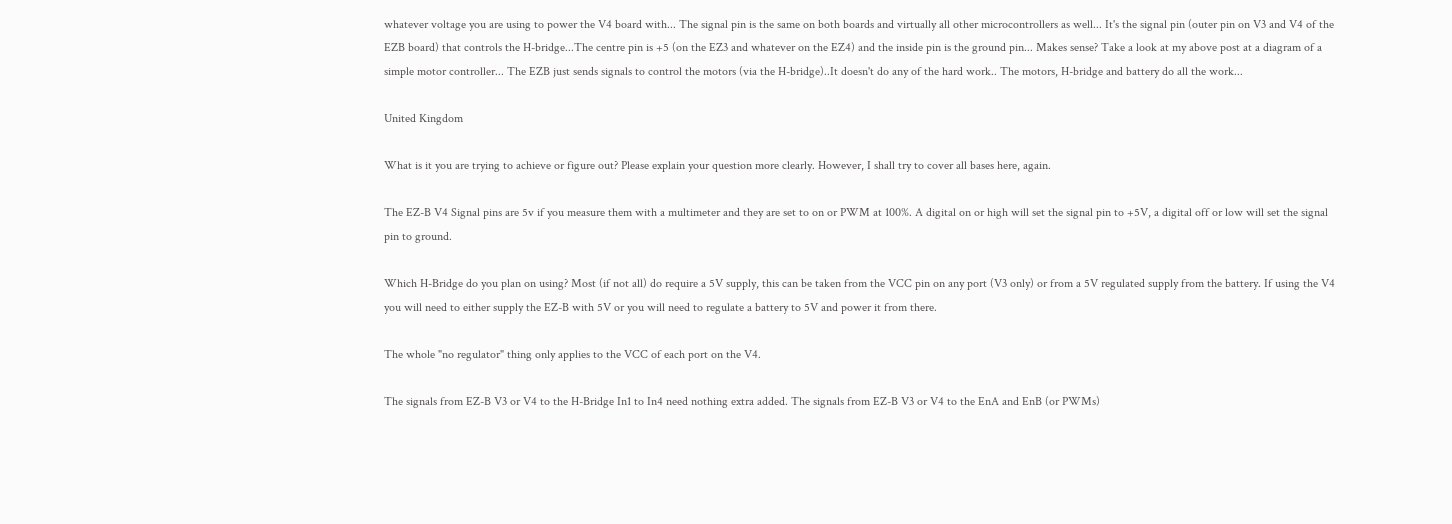whatever voltage you are using to power the V4 board with... The signal pin is the same on both boards and virtually all other microcontrollers as well... It's the signal pin (outer pin on V3 and V4 of the EZB board) that controls the H-bridge...The centre pin is +5 (on the EZ3 and whatever on the EZ4) and the inside pin is the ground pin... Makes sense? Take a look at my above post at a diagram of a simple motor controller... The EZB just sends signals to control the motors (via the H-bridge)..It doesn't do any of the hard work.. The motors, H-bridge and battery do all the work...

United Kingdom

What is it you are trying to achieve or figure out? Please explain your question more clearly. However, I shall try to cover all bases here, again.

The EZ-B V4 Signal pins are 5v if you measure them with a multimeter and they are set to on or PWM at 100%. A digital on or high will set the signal pin to +5V, a digital off or low will set the signal pin to ground.

Which H-Bridge do you plan on using? Most (if not all) do require a 5V supply, this can be taken from the VCC pin on any port (V3 only) or from a 5V regulated supply from the battery. If using the V4 you will need to either supply the EZ-B with 5V or you will need to regulate a battery to 5V and power it from there.

The whole "no regulator" thing only applies to the VCC of each port on the V4.

The signals from EZ-B V3 or V4 to the H-Bridge In1 to In4 need nothing extra added. The signals from EZ-B V3 or V4 to the EnA and EnB (or PWMs)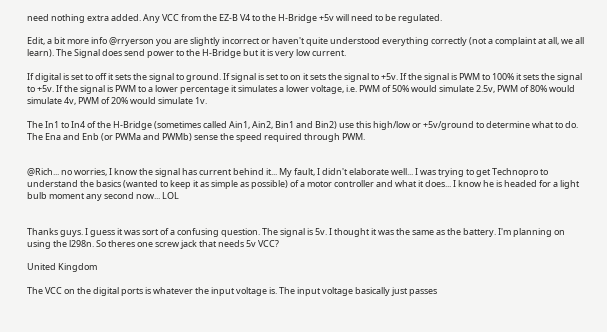need nothing extra added. Any VCC from the EZ-B V4 to the H-Bridge +5v will need to be regulated.

Edit, a bit more info @rryerson you are slightly incorrect or haven't quite understood everything correctly (not a complaint at all, we all learn). The Signal does send power to the H-Bridge but it is very low current.

If digital is set to off it sets the signal to ground. If signal is set to on it sets the signal to +5v. If the signal is PWM to 100% it sets the signal to +5v. If the signal is PWM to a lower percentage it simulates a lower voltage, i.e. PWM of 50% would simulate 2.5v, PWM of 80% would simulate 4v, PWM of 20% would simulate 1v.

The In1 to In4 of the H-Bridge (sometimes called Ain1, Ain2, Bin1 and Bin2) use this high/low or +5v/ground to determine what to do. The Ena and Enb (or PWMa and PWMb) sense the speed required through PWM.


@Rich... no worries, I know the signal has current behind it... My fault, I didn't elaborate well... I was trying to get Technopro to understand the basics (wanted to keep it as simple as possible) of a motor controller and what it does... I know he is headed for a light bulb moment any second now... LOL


Thanks guys. I guess it was sort of a confusing question. The signal is 5v. I thought it was the same as the battery. I'm planning on using the l298n. So theres one screw jack that needs 5v VCC?

United Kingdom

The VCC on the digital ports is whatever the input voltage is. The input voltage basically just passes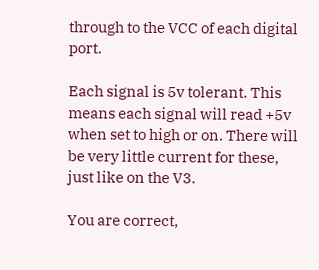through to the VCC of each digital port.

Each signal is 5v tolerant. This means each signal will read +5v when set to high or on. There will be very little current for these, just like on the V3.

You are correct,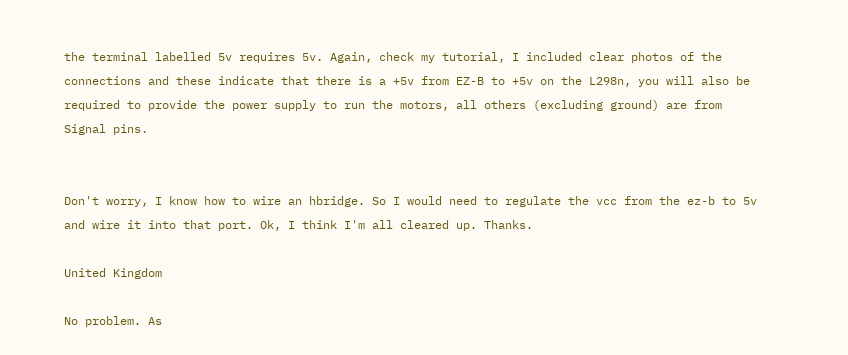the terminal labelled 5v requires 5v. Again, check my tutorial, I included clear photos of the connections and these indicate that there is a +5v from EZ-B to +5v on the L298n, you will also be required to provide the power supply to run the motors, all others (excluding ground) are from Signal pins.


Don't worry, I know how to wire an hbridge. So I would need to regulate the vcc from the ez-b to 5v and wire it into that port. Ok, I think I'm all cleared up. Thanks.

United Kingdom

No problem. As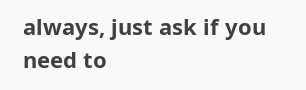always, just ask if you need to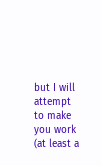but I will attempt to make you work (at least a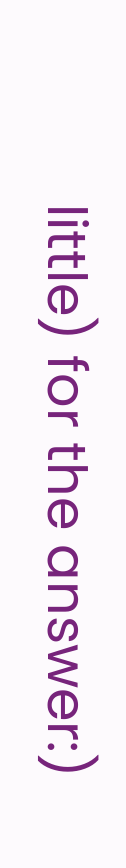little) for the answer:)